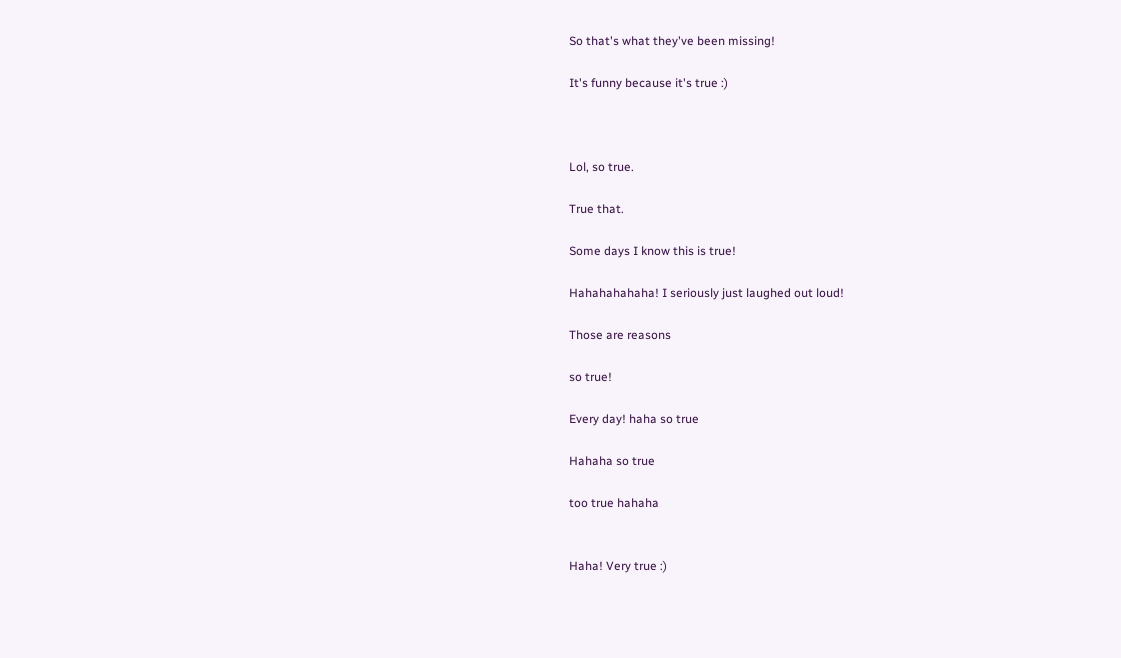So that's what they've been missing!

It's funny because it's true :)



Lol, so true.

True that.

Some days I know this is true!

Hahahahahaha! I seriously just laughed out loud!

Those are reasons

so true!

Every day! haha so true

Hahaha so true

too true hahaha


Haha! Very true :)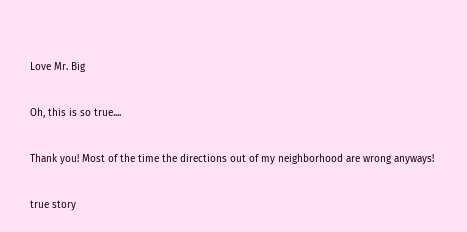Love Mr. Big

Oh, this is so true....

Thank you! Most of the time the directions out of my neighborhood are wrong anyways!

true story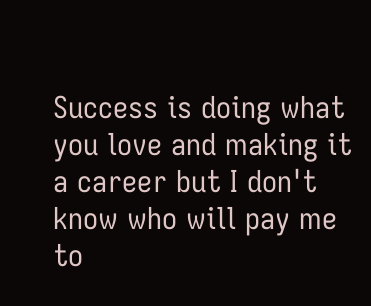Success is doing what you love and making it a career but I don't know who will pay me to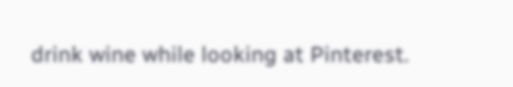drink wine while looking at Pinterest.